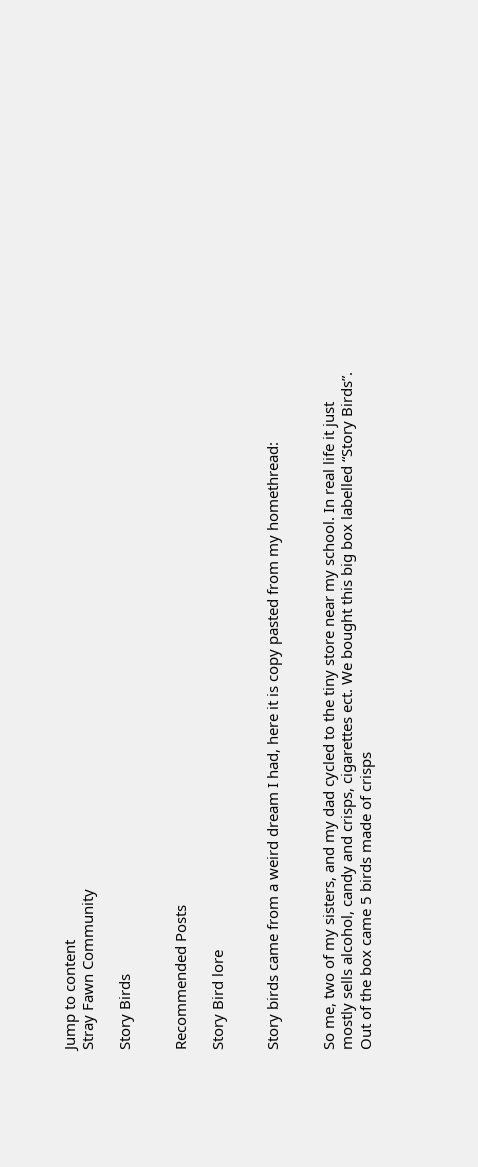Jump to content
Stray Fawn Community

Story Birds


Recommended Posts

Story Bird lore


Story birds came from a weird dream I had, here it is copy pasted from my homethread:


So me, two of my sisters, and my dad cycled to the tiny store near my school. In real life it just mostly sells alcohol, candy and crisps, cigarettes ect. We bought this big box labelled “Story Birds”. Out of the box came 5 birds made of crisps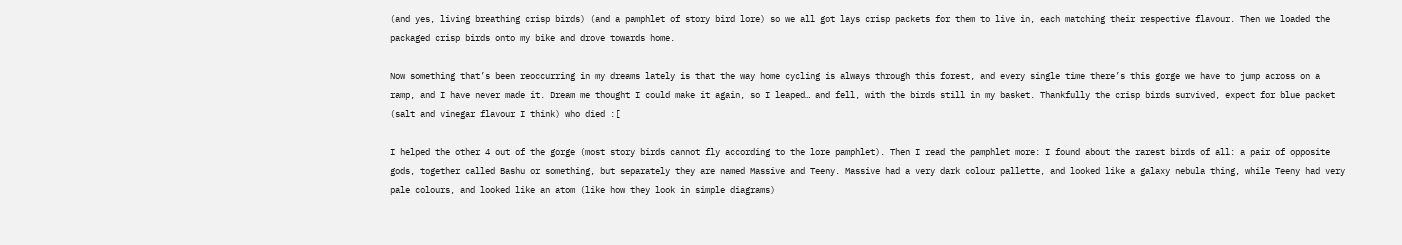(and yes, living breathing crisp birds) (and a pamphlet of story bird lore) so we all got lays crisp packets for them to live in, each matching their respective flavour. Then we loaded the packaged crisp birds onto my bike and drove towards home.

Now something that’s been reoccurring in my dreams lately is that the way home cycling is always through this forest, and every single time there’s this gorge we have to jump across on a ramp, and I have never made it. Dream me thought I could make it again, so I leaped… and fell, with the birds still in my basket. Thankfully the crisp birds survived, expect for blue packet (salt and vinegar flavour I think) who died :[

I helped the other 4 out of the gorge (most story birds cannot fly according to the lore pamphlet). Then I read the pamphlet more: I found about the rarest birds of all: a pair of opposite gods, together called Bashu or something, but separately they are named Massive and Teeny. Massive had a very dark colour pallette, and looked like a galaxy nebula thing, while Teeny had very pale colours, and looked like an atom (like how they look in simple diagrams)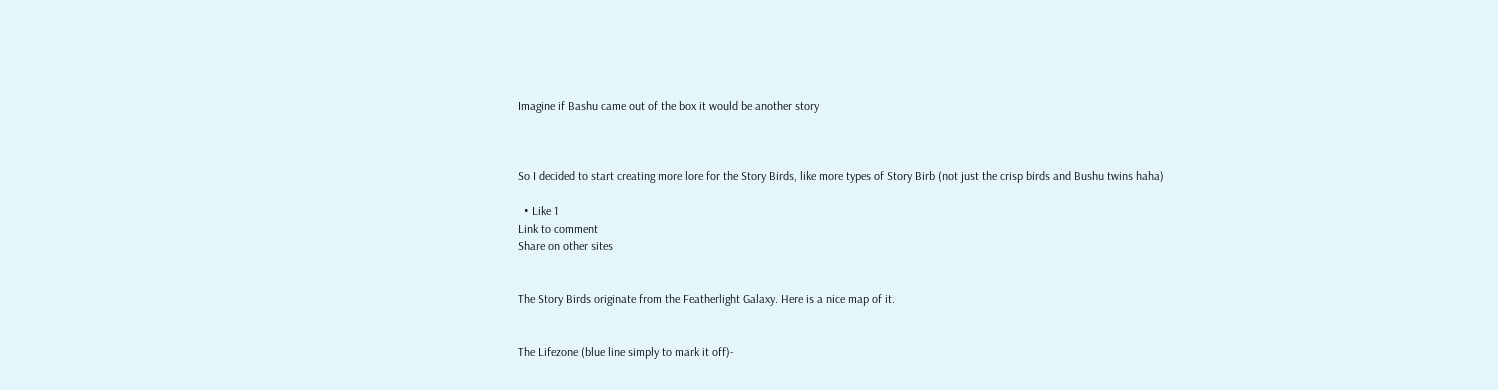Imagine if Bashu came out of the box it would be another story



So I decided to start creating more lore for the Story Birds, like more types of Story Birb (not just the crisp birds and Bushu twins haha)

  • Like 1
Link to comment
Share on other sites


The Story Birds originate from the Featherlight Galaxy. Here is a nice map of it.


The Lifezone (blue line simply to mark it off)-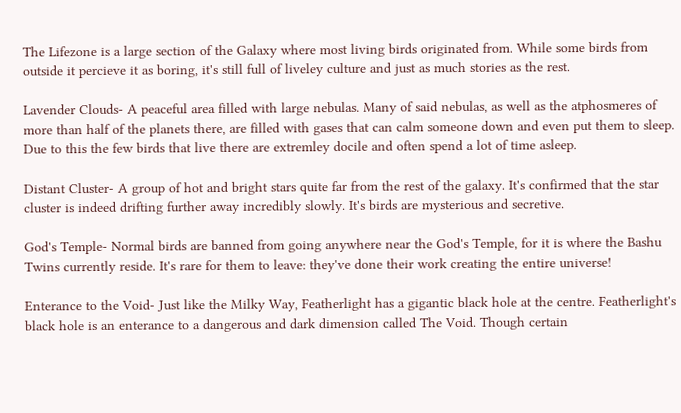The Lifezone is a large section of the Galaxy where most living birds originated from. While some birds from outside it percieve it as boring, it's still full of liveley culture and just as much stories as the rest.

Lavender Clouds- A peaceful area filled with large nebulas. Many of said nebulas, as well as the atphosmeres of more than half of the planets there, are filled with gases that can calm someone down and even put them to sleep. Due to this the few birds that live there are extremley docile and often spend a lot of time asleep.

Distant Cluster- A group of hot and bright stars quite far from the rest of the galaxy. It's confirmed that the star cluster is indeed drifting further away incredibly slowly. It's birds are mysterious and secretive.

God's Temple- Normal birds are banned from going anywhere near the God's Temple, for it is where the Bashu Twins currently reside. It's rare for them to leave: they've done their work creating the entire universe!

Enterance to the Void- Just like the Milky Way, Featherlight has a gigantic black hole at the centre. Featherlight's black hole is an enterance to a dangerous and dark dimension called The Void. Though certain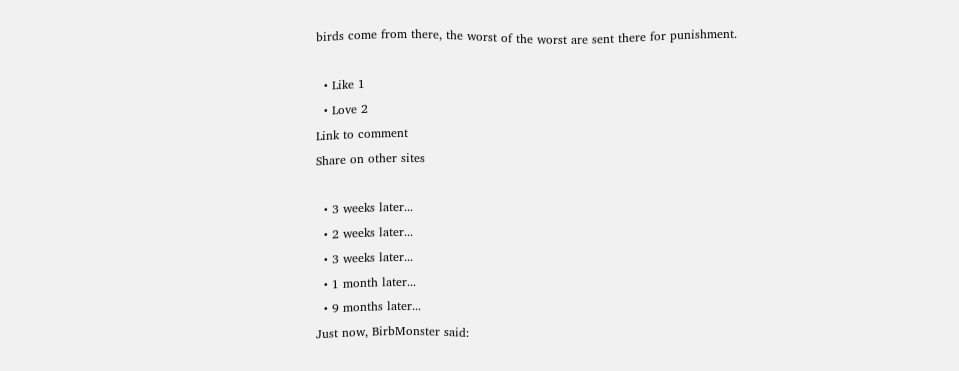birds come from there, the worst of the worst are sent there for punishment.

  • Like 1
  • Love 2
Link to comment
Share on other sites

  • 3 weeks later...
  • 2 weeks later...
  • 3 weeks later...
  • 1 month later...
  • 9 months later...
Just now, BirbMonster said: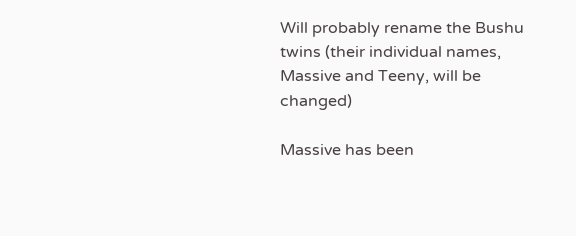Will probably rename the Bushu twins (their individual names, Massive and Teeny, will be changed)

Massive has been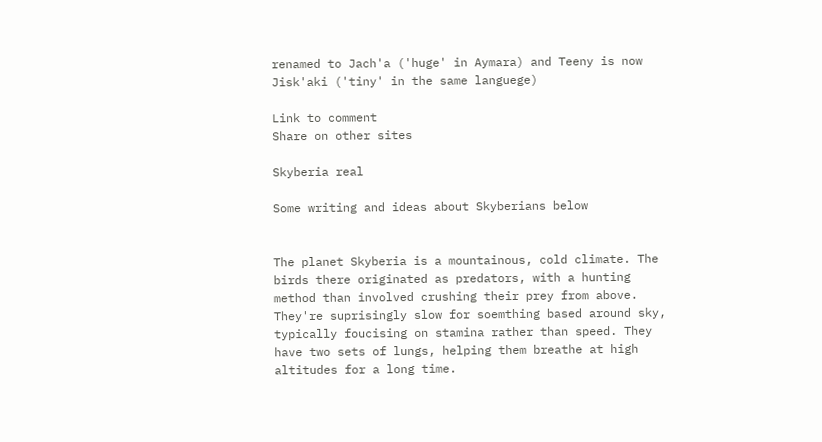renamed to Jach'a ('huge' in Aymara) and Teeny is now Jisk'aki ('tiny' in the same languege)

Link to comment
Share on other sites

Skyberia real

Some writing and ideas about Skyberians below


The planet Skyberia is a mountainous, cold climate. The birds there originated as predators, with a hunting method than involved crushing their prey from above. They're suprisingly slow for soemthing based around sky, typically foucising on stamina rather than speed. They have two sets of lungs, helping them breathe at high altitudes for a long time.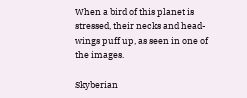When a bird of this planet is stressed, their necks and head-wings puff up, as seen in one of the images.

Skyberian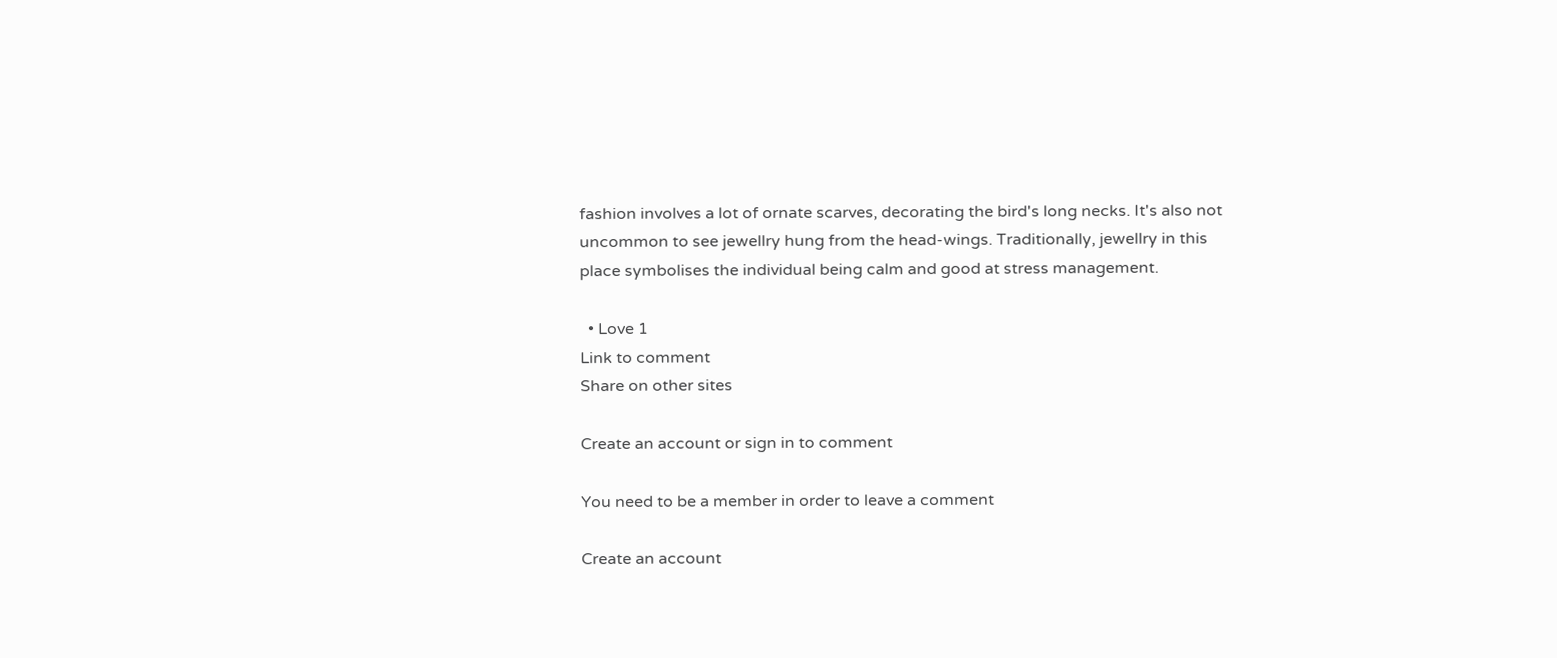fashion involves a lot of ornate scarves, decorating the bird's long necks. It's also not uncommon to see jewellry hung from the head-wings. Traditionally, jewellry in this place symbolises the individual being calm and good at stress management.

  • Love 1
Link to comment
Share on other sites

Create an account or sign in to comment

You need to be a member in order to leave a comment

Create an account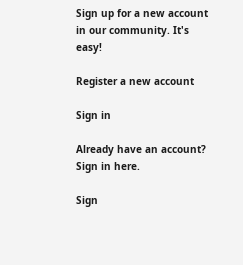Sign up for a new account in our community. It's easy!

Register a new account

Sign in

Already have an account? Sign in here.

Sign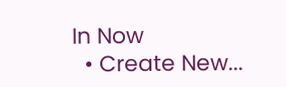In Now
  • Create New...